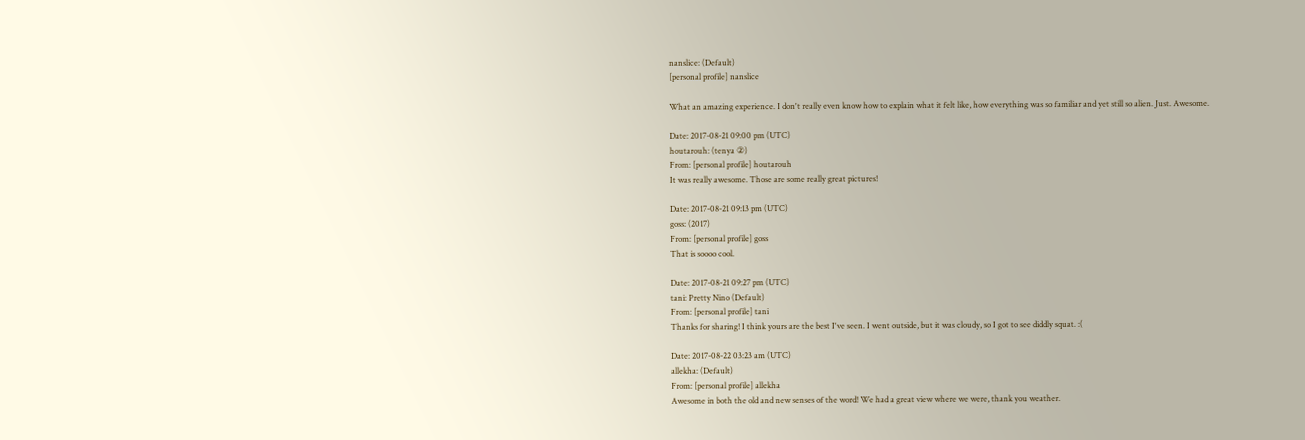nanslice: (Default)
[personal profile] nanslice

What an amazing experience. I don't really even know how to explain what it felt like, how everything was so familiar and yet still so alien. Just. Awesome.

Date: 2017-08-21 09:00 pm (UTC)
houtarouh: (tenya ②)
From: [personal profile] houtarouh
It was really awesome. Those are some really great pictures!

Date: 2017-08-21 09:13 pm (UTC)
goss: (2017)
From: [personal profile] goss
That is soooo cool.

Date: 2017-08-21 09:27 pm (UTC)
tani: Pretty Nino (Default)
From: [personal profile] tani
Thanks for sharing! I think yours are the best I've seen. I went outside, but it was cloudy, so I got to see diddly squat. :(

Date: 2017-08-22 03:23 am (UTC)
allekha: (Default)
From: [personal profile] allekha
Awesome in both the old and new senses of the word! We had a great view where we were, thank you weather.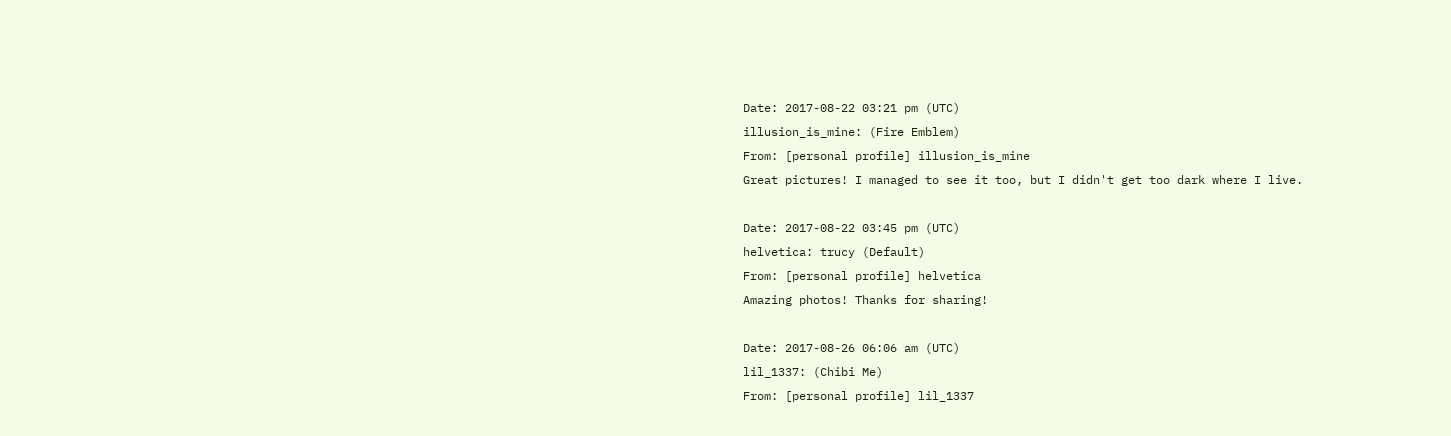Date: 2017-08-22 03:21 pm (UTC)
illusion_is_mine: (Fire Emblem)
From: [personal profile] illusion_is_mine
Great pictures! I managed to see it too, but I didn't get too dark where I live.

Date: 2017-08-22 03:45 pm (UTC)
helvetica: trucy (Default)
From: [personal profile] helvetica
Amazing photos! Thanks for sharing!

Date: 2017-08-26 06:06 am (UTC)
lil_1337: (Chibi Me)
From: [personal profile] lil_1337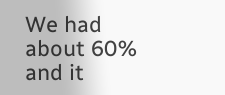We had about 60% and it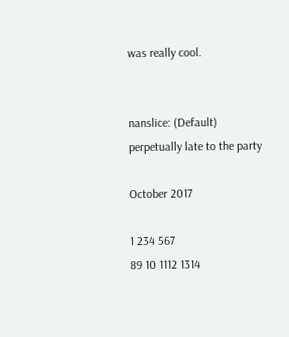was really cool.


nanslice: (Default)
perpetually late to the party

October 2017

1 234 567
89 10 1112 1314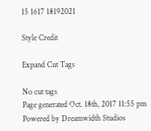15 1617 18192021

Style Credit

Expand Cut Tags

No cut tags
Page generated Oct. 18th, 2017 11:55 pm
Powered by Dreamwidth Studios